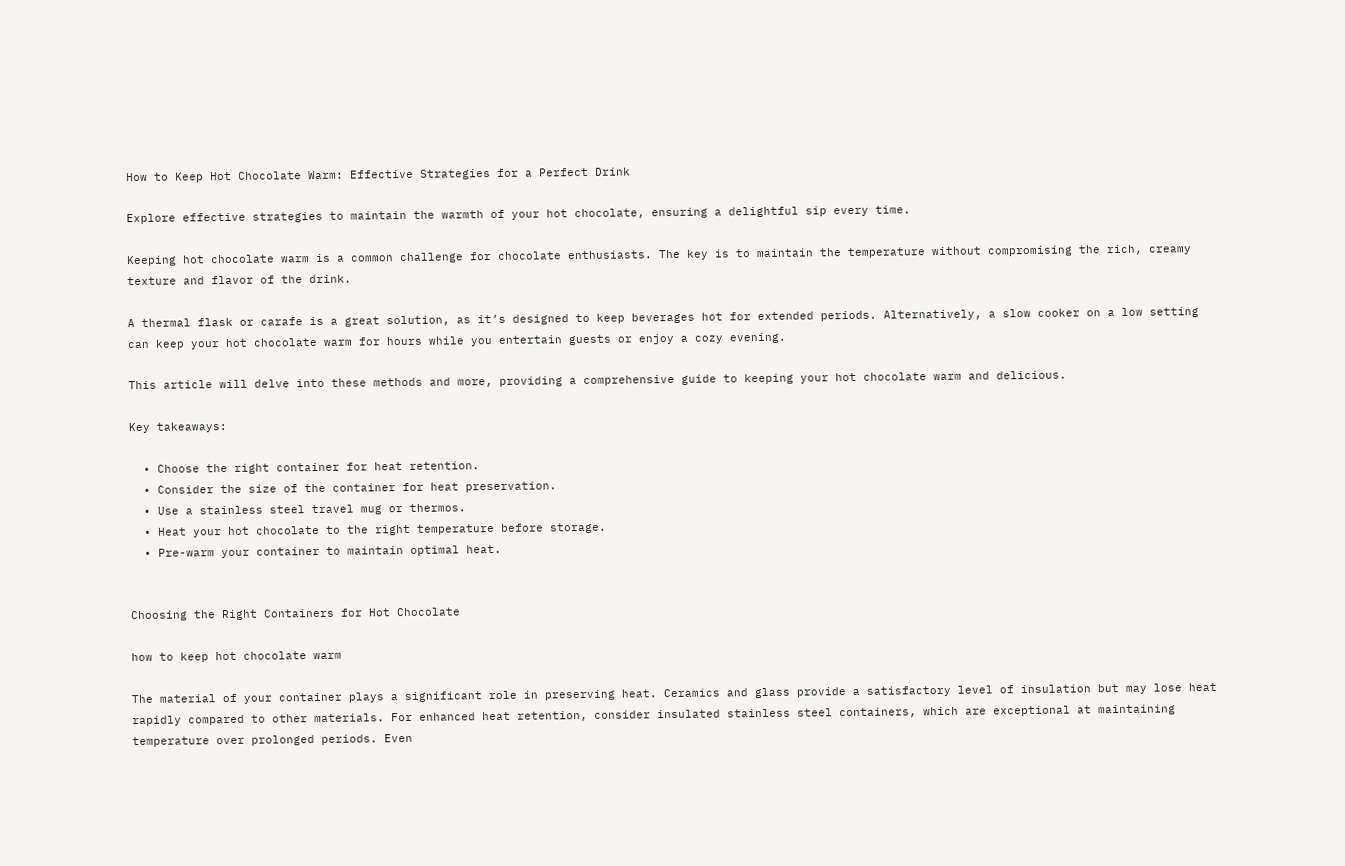How to Keep Hot Chocolate Warm: Effective Strategies for a Perfect Drink

Explore effective strategies to maintain the warmth of your hot chocolate, ensuring a delightful sip every time.

Keeping hot chocolate warm is a common challenge for chocolate enthusiasts. The key is to maintain the temperature without compromising the rich, creamy texture and flavor of the drink.

A thermal flask or carafe is a great solution, as it’s designed to keep beverages hot for extended periods. Alternatively, a slow cooker on a low setting can keep your hot chocolate warm for hours while you entertain guests or enjoy a cozy evening.

This article will delve into these methods and more, providing a comprehensive guide to keeping your hot chocolate warm and delicious.

Key takeaways:

  • Choose the right container for heat retention.
  • Consider the size of the container for heat preservation.
  • Use a stainless steel travel mug or thermos.
  • Heat your hot chocolate to the right temperature before storage.
  • Pre-warm your container to maintain optimal heat.


Choosing the Right Containers for Hot Chocolate

how to keep hot chocolate warm

The material of your container plays a significant role in preserving heat. Ceramics and glass provide a satisfactory level of insulation but may lose heat rapidly compared to other materials. For enhanced heat retention, consider insulated stainless steel containers, which are exceptional at maintaining temperature over prolonged periods. Even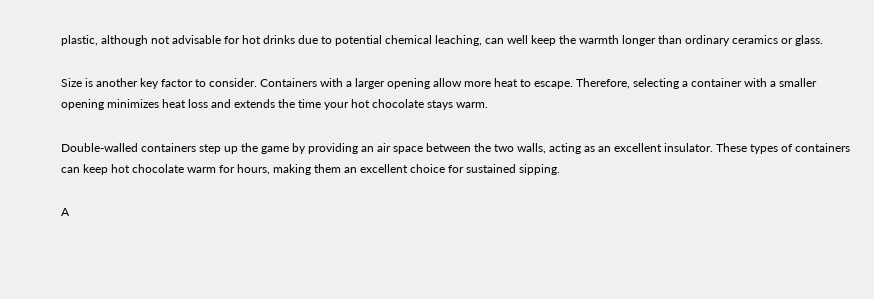plastic, although not advisable for hot drinks due to potential chemical leaching, can well keep the warmth longer than ordinary ceramics or glass.

Size is another key factor to consider. Containers with a larger opening allow more heat to escape. Therefore, selecting a container with a smaller opening minimizes heat loss and extends the time your hot chocolate stays warm.

Double-walled containers step up the game by providing an air space between the two walls, acting as an excellent insulator. These types of containers can keep hot chocolate warm for hours, making them an excellent choice for sustained sipping.

A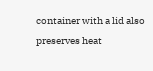container with a lid also preserves heat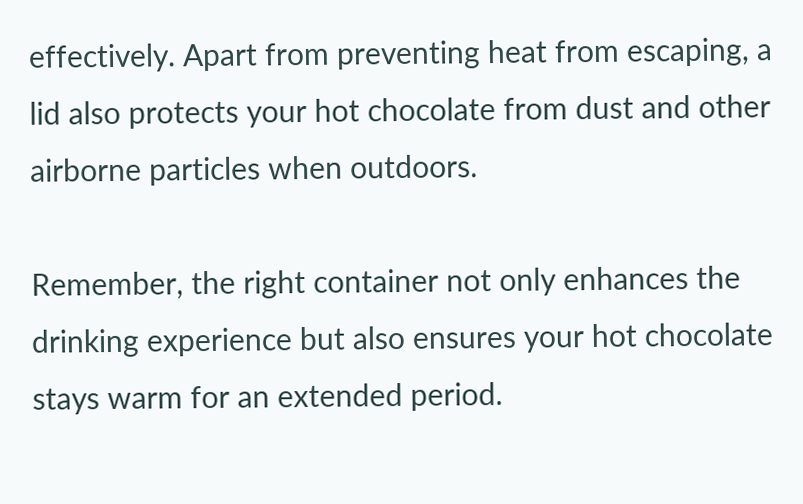effectively. Apart from preventing heat from escaping, a lid also protects your hot chocolate from dust and other airborne particles when outdoors.

Remember, the right container not only enhances the drinking experience but also ensures your hot chocolate stays warm for an extended period.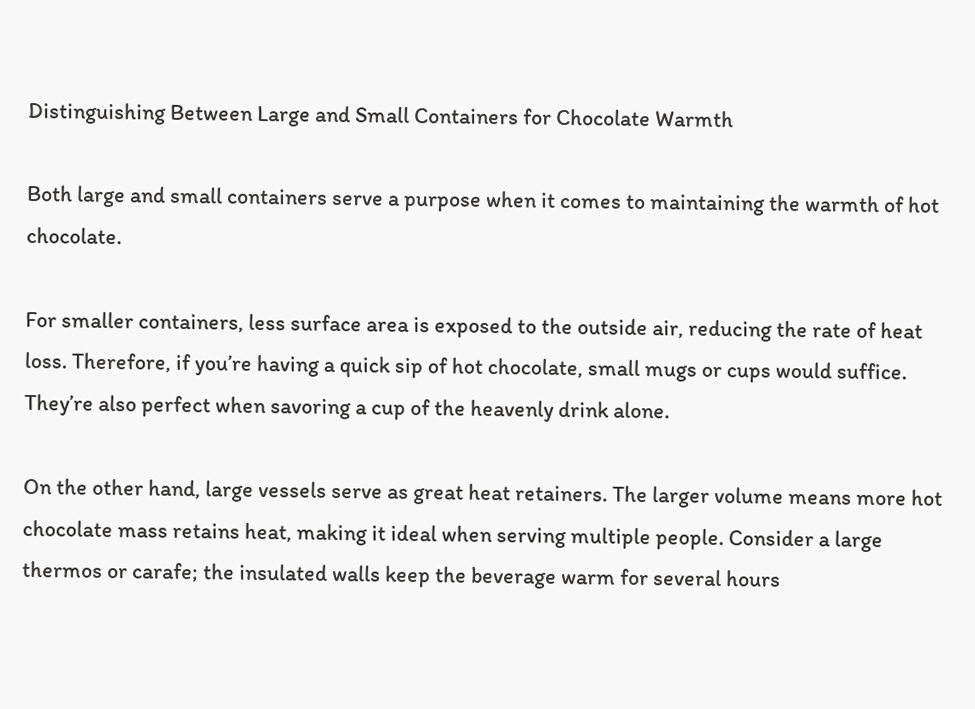Distinguishing Between Large and Small Containers for Chocolate Warmth

Both large and small containers serve a purpose when it comes to maintaining the warmth of hot chocolate.

For smaller containers, less surface area is exposed to the outside air, reducing the rate of heat loss. Therefore, if you’re having a quick sip of hot chocolate, small mugs or cups would suffice. They’re also perfect when savoring a cup of the heavenly drink alone.

On the other hand, large vessels serve as great heat retainers. The larger volume means more hot chocolate mass retains heat, making it ideal when serving multiple people. Consider a large thermos or carafe; the insulated walls keep the beverage warm for several hours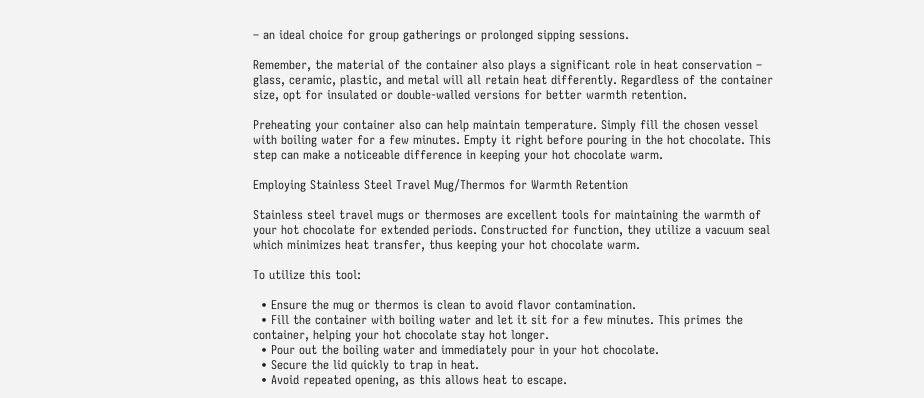– an ideal choice for group gatherings or prolonged sipping sessions.

Remember, the material of the container also plays a significant role in heat conservation – glass, ceramic, plastic, and metal will all retain heat differently. Regardless of the container size, opt for insulated or double-walled versions for better warmth retention.

Preheating your container also can help maintain temperature. Simply fill the chosen vessel with boiling water for a few minutes. Empty it right before pouring in the hot chocolate. This step can make a noticeable difference in keeping your hot chocolate warm.

Employing Stainless Steel Travel Mug/Thermos for Warmth Retention

Stainless steel travel mugs or thermoses are excellent tools for maintaining the warmth of your hot chocolate for extended periods. Constructed for function, they utilize a vacuum seal which minimizes heat transfer, thus keeping your hot chocolate warm.

To utilize this tool:

  • Ensure the mug or thermos is clean to avoid flavor contamination.
  • Fill the container with boiling water and let it sit for a few minutes. This primes the container, helping your hot chocolate stay hot longer.
  • Pour out the boiling water and immediately pour in your hot chocolate.
  • Secure the lid quickly to trap in heat.
  • Avoid repeated opening, as this allows heat to escape.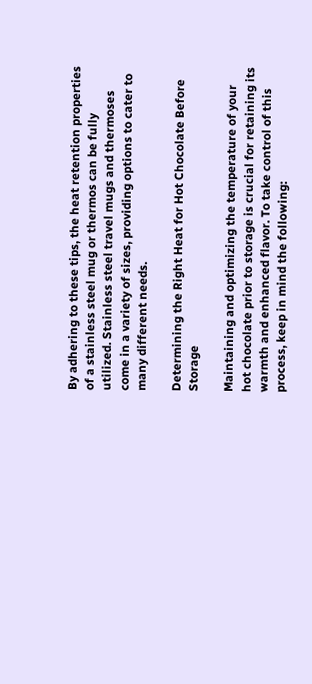By adhering to these tips, the heat retention properties of a stainless steel mug or thermos can be fully utilized. Stainless steel travel mugs and thermoses come in a variety of sizes, providing options to cater to many different needs.

Determining the Right Heat for Hot Chocolate Before Storage

Maintaining and optimizing the temperature of your hot chocolate prior to storage is crucial for retaining its warmth and enhanced flavor. To take control of this process, keep in mind the following: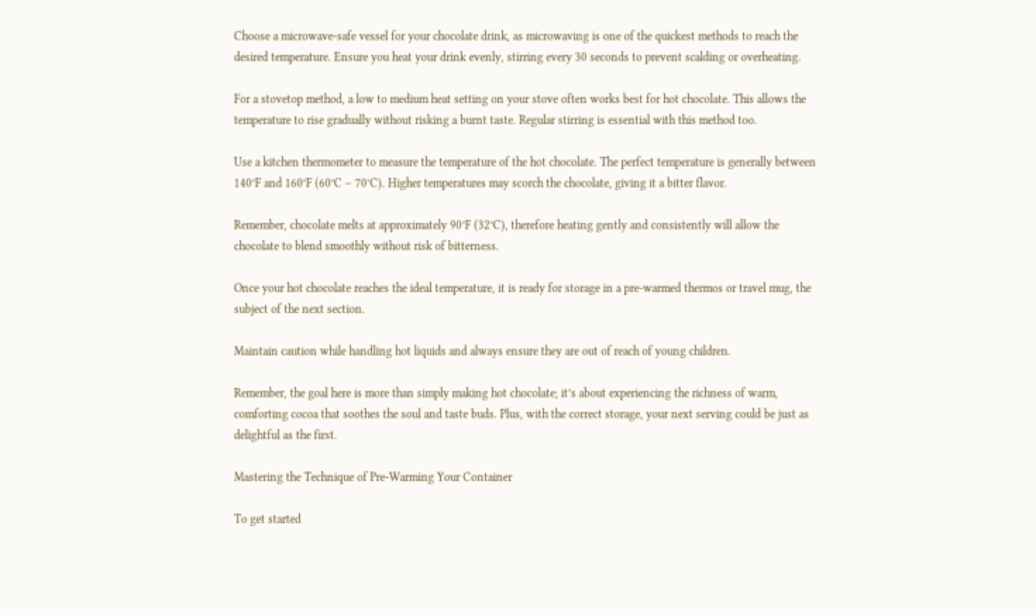Choose a microwave-safe vessel for your chocolate drink, as microwaving is one of the quickest methods to reach the desired temperature. Ensure you heat your drink evenly, stirring every 30 seconds to prevent scalding or overheating.

For a stovetop method, a low to medium heat setting on your stove often works best for hot chocolate. This allows the temperature to rise gradually without risking a burnt taste. Regular stirring is essential with this method too.

Use a kitchen thermometer to measure the temperature of the hot chocolate. The perfect temperature is generally between 140°F and 160°F (60°C – 70°C). Higher temperatures may scorch the chocolate, giving it a bitter flavor.

Remember, chocolate melts at approximately 90°F (32°C), therefore heating gently and consistently will allow the chocolate to blend smoothly without risk of bitterness.

Once your hot chocolate reaches the ideal temperature, it is ready for storage in a pre-warmed thermos or travel mug, the subject of the next section.

Maintain caution while handling hot liquids and always ensure they are out of reach of young children.

Remember, the goal here is more than simply making hot chocolate; it’s about experiencing the richness of warm, comforting cocoa that soothes the soul and taste buds. Plus, with the correct storage, your next serving could be just as delightful as the first.

Mastering the Technique of Pre-Warming Your Container

To get started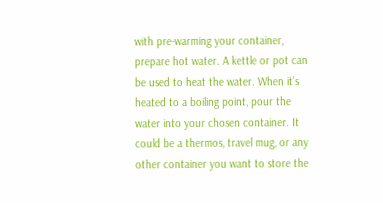with pre-warming your container, prepare hot water. A kettle or pot can be used to heat the water. When it’s heated to a boiling point, pour the water into your chosen container. It could be a thermos, travel mug, or any other container you want to store the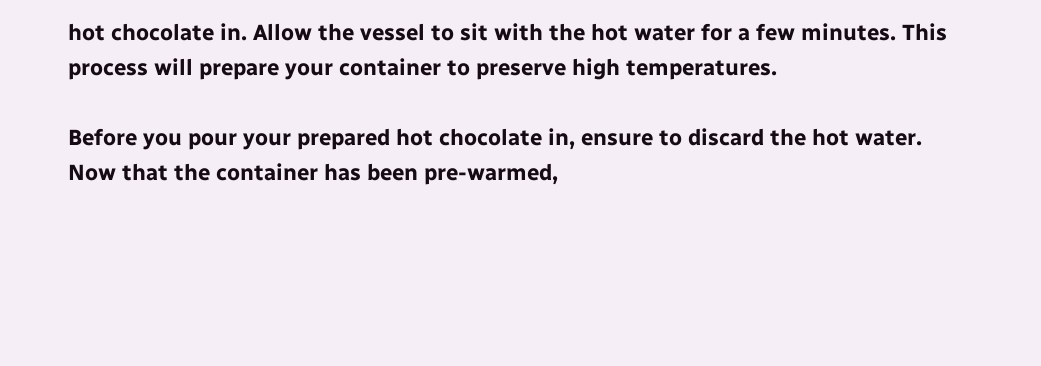hot chocolate in. Allow the vessel to sit with the hot water for a few minutes. This process will prepare your container to preserve high temperatures.

Before you pour your prepared hot chocolate in, ensure to discard the hot water. Now that the container has been pre-warmed,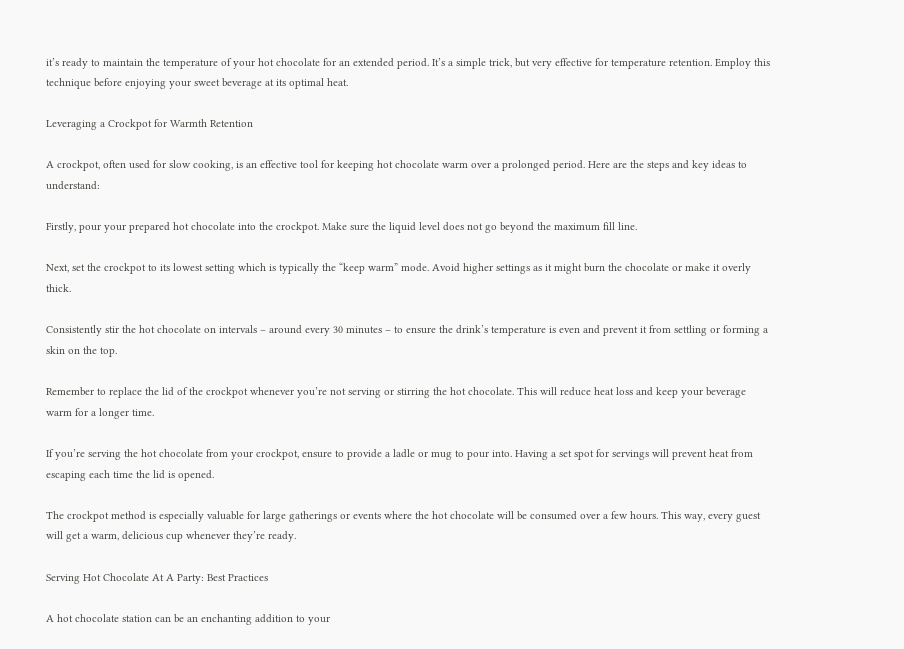it’s ready to maintain the temperature of your hot chocolate for an extended period. It’s a simple trick, but very effective for temperature retention. Employ this technique before enjoying your sweet beverage at its optimal heat.

Leveraging a Crockpot for Warmth Retention

A crockpot, often used for slow cooking, is an effective tool for keeping hot chocolate warm over a prolonged period. Here are the steps and key ideas to understand:

Firstly, pour your prepared hot chocolate into the crockpot. Make sure the liquid level does not go beyond the maximum fill line.

Next, set the crockpot to its lowest setting which is typically the “keep warm” mode. Avoid higher settings as it might burn the chocolate or make it overly thick.

Consistently stir the hot chocolate on intervals – around every 30 minutes – to ensure the drink’s temperature is even and prevent it from settling or forming a skin on the top.

Remember to replace the lid of the crockpot whenever you’re not serving or stirring the hot chocolate. This will reduce heat loss and keep your beverage warm for a longer time.

If you’re serving the hot chocolate from your crockpot, ensure to provide a ladle or mug to pour into. Having a set spot for servings will prevent heat from escaping each time the lid is opened.

The crockpot method is especially valuable for large gatherings or events where the hot chocolate will be consumed over a few hours. This way, every guest will get a warm, delicious cup whenever they’re ready.

Serving Hot Chocolate At A Party: Best Practices

A hot chocolate station can be an enchanting addition to your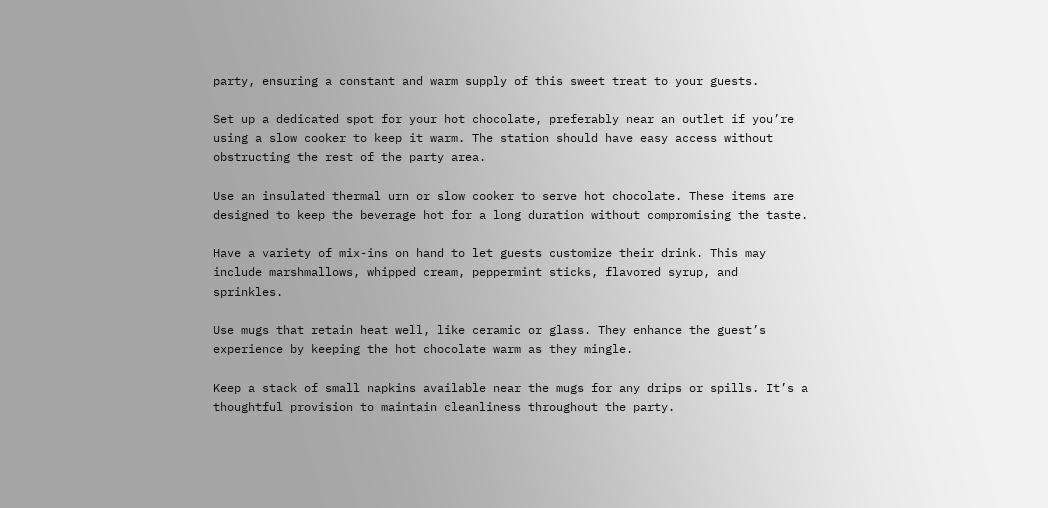party, ensuring a constant and warm supply of this sweet treat to your guests.

Set up a dedicated spot for your hot chocolate, preferably near an outlet if you’re using a slow cooker to keep it warm. The station should have easy access without obstructing the rest of the party area.

Use an insulated thermal urn or slow cooker to serve hot chocolate. These items are designed to keep the beverage hot for a long duration without compromising the taste.

Have a variety of mix-ins on hand to let guests customize their drink. This may include marshmallows, whipped cream, peppermint sticks, flavored syrup, and sprinkles.

Use mugs that retain heat well, like ceramic or glass. They enhance the guest’s experience by keeping the hot chocolate warm as they mingle.

Keep a stack of small napkins available near the mugs for any drips or spills. It’s a thoughtful provision to maintain cleanliness throughout the party.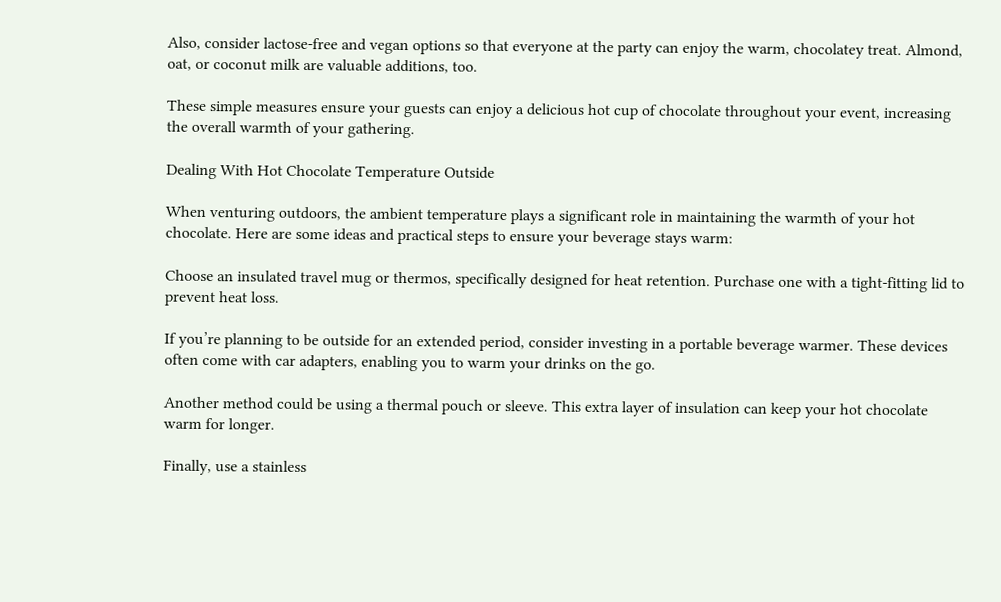Also, consider lactose-free and vegan options so that everyone at the party can enjoy the warm, chocolatey treat. Almond, oat, or coconut milk are valuable additions, too.

These simple measures ensure your guests can enjoy a delicious hot cup of chocolate throughout your event, increasing the overall warmth of your gathering.

Dealing With Hot Chocolate Temperature Outside

When venturing outdoors, the ambient temperature plays a significant role in maintaining the warmth of your hot chocolate. Here are some ideas and practical steps to ensure your beverage stays warm:

Choose an insulated travel mug or thermos, specifically designed for heat retention. Purchase one with a tight-fitting lid to prevent heat loss.

If you’re planning to be outside for an extended period, consider investing in a portable beverage warmer. These devices often come with car adapters, enabling you to warm your drinks on the go.

Another method could be using a thermal pouch or sleeve. This extra layer of insulation can keep your hot chocolate warm for longer.

Finally, use a stainless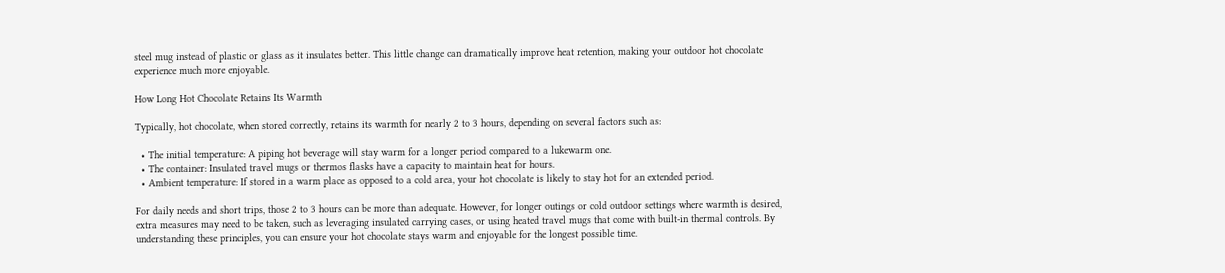steel mug instead of plastic or glass as it insulates better. This little change can dramatically improve heat retention, making your outdoor hot chocolate experience much more enjoyable.

How Long Hot Chocolate Retains Its Warmth

Typically, hot chocolate, when stored correctly, retains its warmth for nearly 2 to 3 hours, depending on several factors such as:

  • The initial temperature: A piping hot beverage will stay warm for a longer period compared to a lukewarm one.
  • The container: Insulated travel mugs or thermos flasks have a capacity to maintain heat for hours.
  • Ambient temperature: If stored in a warm place as opposed to a cold area, your hot chocolate is likely to stay hot for an extended period.

For daily needs and short trips, those 2 to 3 hours can be more than adequate. However, for longer outings or cold outdoor settings where warmth is desired, extra measures may need to be taken, such as leveraging insulated carrying cases, or using heated travel mugs that come with built-in thermal controls. By understanding these principles, you can ensure your hot chocolate stays warm and enjoyable for the longest possible time.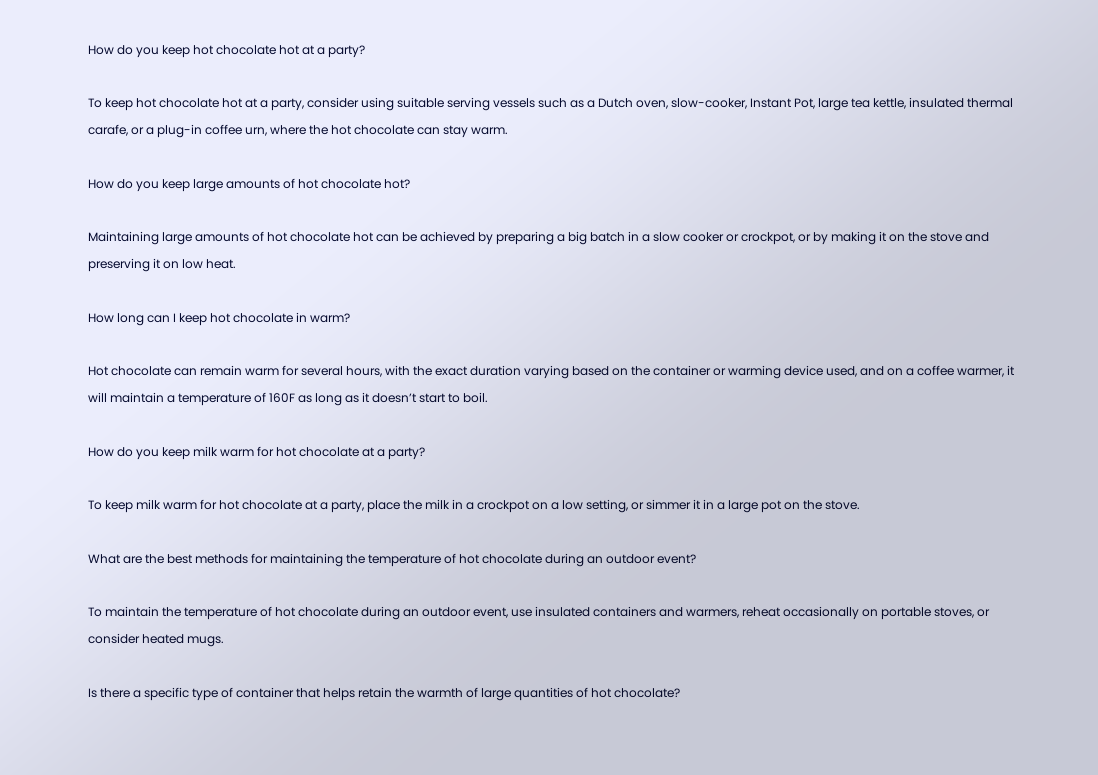How do you keep hot chocolate hot at a party?

To keep hot chocolate hot at a party, consider using suitable serving vessels such as a Dutch oven, slow-cooker, Instant Pot, large tea kettle, insulated thermal carafe, or a plug-in coffee urn, where the hot chocolate can stay warm.

How do you keep large amounts of hot chocolate hot?

Maintaining large amounts of hot chocolate hot can be achieved by preparing a big batch in a slow cooker or crockpot, or by making it on the stove and preserving it on low heat.

How long can I keep hot chocolate in warm?

Hot chocolate can remain warm for several hours, with the exact duration varying based on the container or warming device used, and on a coffee warmer, it will maintain a temperature of 160F as long as it doesn’t start to boil.

How do you keep milk warm for hot chocolate at a party?

To keep milk warm for hot chocolate at a party, place the milk in a crockpot on a low setting, or simmer it in a large pot on the stove.

What are the best methods for maintaining the temperature of hot chocolate during an outdoor event?

To maintain the temperature of hot chocolate during an outdoor event, use insulated containers and warmers, reheat occasionally on portable stoves, or consider heated mugs.

Is there a specific type of container that helps retain the warmth of large quantities of hot chocolate?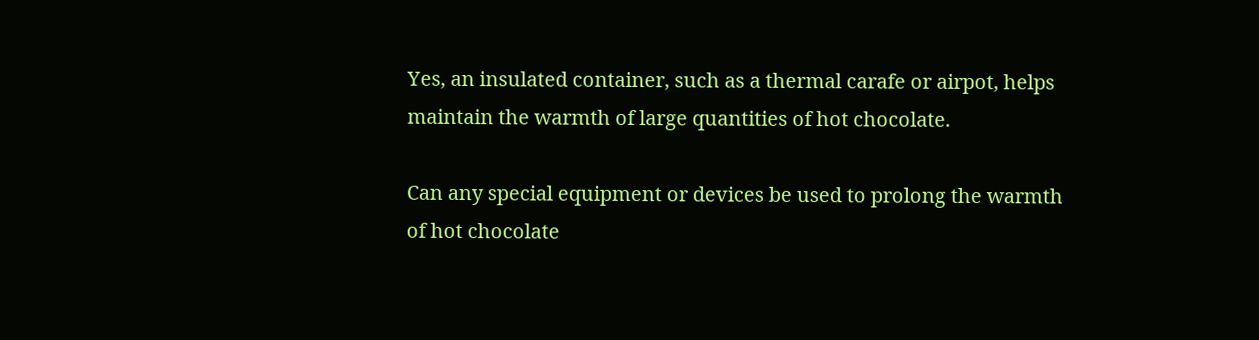Yes, an insulated container, such as a thermal carafe or airpot, helps maintain the warmth of large quantities of hot chocolate.

Can any special equipment or devices be used to prolong the warmth of hot chocolate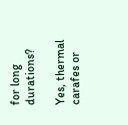for long durations?

Yes, thermal carafes or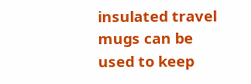insulated travel mugs can be used to keep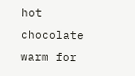hot chocolate warm for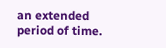an extended period of time.